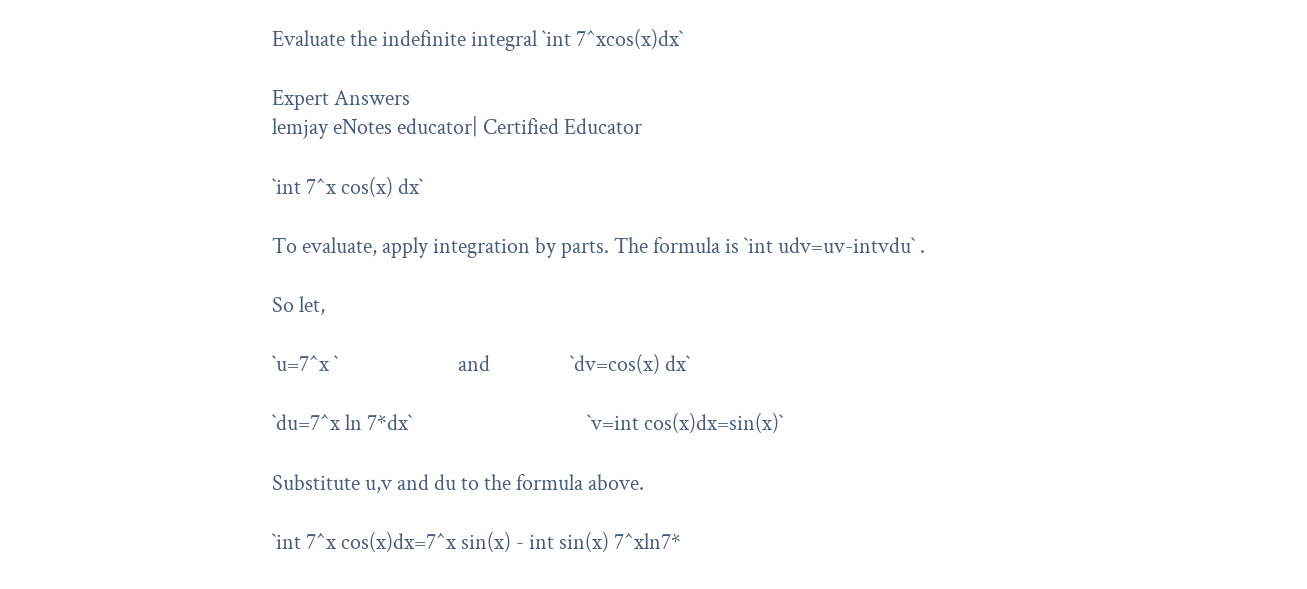Evaluate the indefinite integral `int 7^xcos(x)dx`

Expert Answers
lemjay eNotes educator| Certified Educator

`int 7^x cos(x) dx`

To evaluate, apply integration by parts. The formula is `int udv=uv-intvdu` .

So let,

`u=7^x `                        and                `dv=cos(x) dx`

`du=7^x ln 7*dx`                                   `v=int cos(x)dx=sin(x)`

Substitute u,v and du to the formula above.

`int 7^x cos(x)dx=7^x sin(x) - int sin(x) 7^xln7*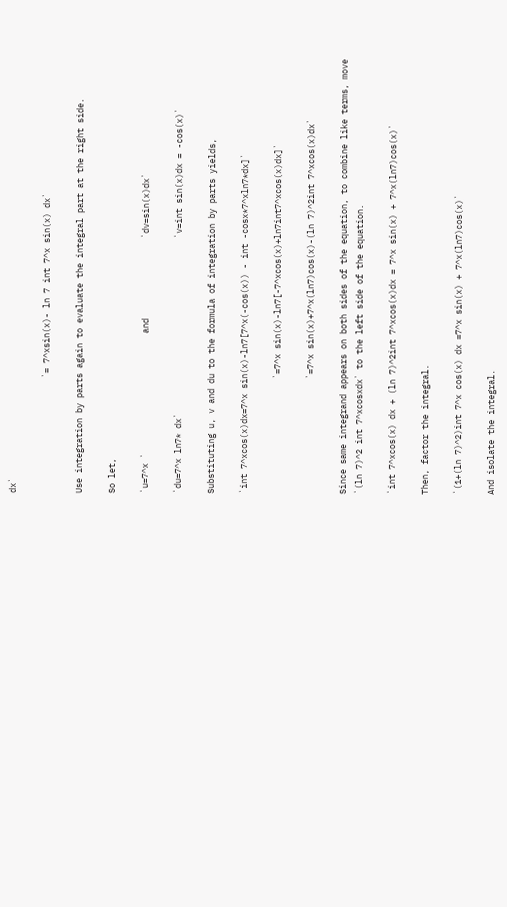dx`

                       `= 7^xsin(x)- ln 7 int 7^x sin(x) dx`

Use integration by parts again to evaluate the integral part at the right side.

So let,

`u=7^x `                        and                `dv=sin(x)dx`

`du=7^x ln7* dx`                                   `v=int sin(x)dx = -cos(x)`

Substituting u, v and du to the formula of integration by parts yields,

`int 7^xcos(x)dx=7^x sin(x)-ln7[7^x(-cos(x)) - int -cosx*7^xln7*dx]`

                       `=7^x sin(x)-ln7[-7^xcos(x)+ln7int7^xcos(x)dx]`

                       `=7^x sin(x)+7^x(ln7)cos(x)-(ln 7)^2int 7^xcos(x)dx`

Since same integrand appears on both sides of the equation, to combine like terms, move `(ln 7)^2 int 7^xcosxdx` to the left side of the equation.

`int 7^xcos(x) dx + (ln 7)^2int 7^xcos(x)dx = 7^x sin(x) + 7^x(ln7)cos(x)`

Then, factor the integral.

`(1+(ln 7)^2)int 7^x cos(x) dx =7^x sin(x) + 7^x(ln7)cos(x)`

And isolate the integral.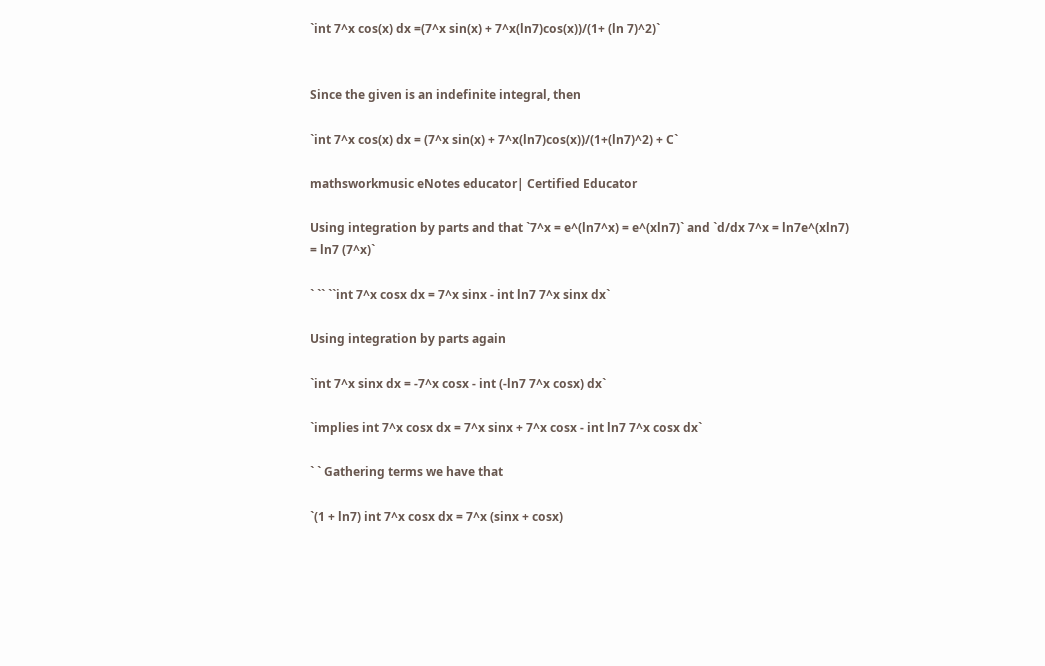`int 7^x cos(x) dx =(7^x sin(x) + 7^x(ln7)cos(x))/(1+ (ln 7)^2)`


Since the given is an indefinite integral, then

`int 7^x cos(x) dx = (7^x sin(x) + 7^x(ln7)cos(x))/(1+(ln7)^2) + C`

mathsworkmusic eNotes educator| Certified Educator

Using integration by parts and that `7^x = e^(ln7^x) = e^(xln7)` and `d/dx 7^x = ln7e^(xln7) = ln7 (7^x)`

` `` ``int 7^x cosx dx = 7^x sinx - int ln7 7^x sinx dx`

Using integration by parts again

`int 7^x sinx dx = -7^x cosx - int (-ln7 7^x cosx) dx`

`implies int 7^x cosx dx = 7^x sinx + 7^x cosx - int ln7 7^x cosx dx`

` ` Gathering terms we have that

`(1 + ln7) int 7^x cosx dx = 7^x (sinx + cosx)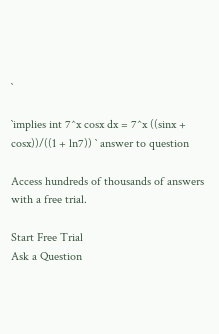`

`implies int 7^x cosx dx = 7^x ((sinx + cosx))/((1 + ln7)) ` answer to question

Access hundreds of thousands of answers with a free trial.

Start Free Trial
Ask a Question